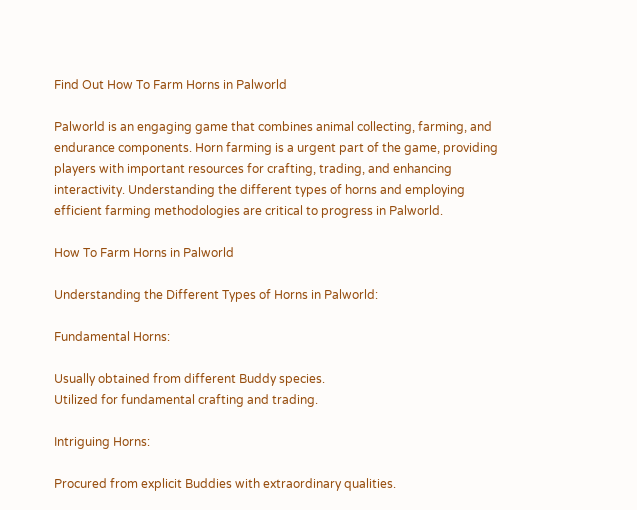Find Out How To Farm Horns in Palworld

Palworld is an engaging game that combines animal collecting, farming, and endurance components. Horn farming is a urgent part of the game, providing players with important resources for crafting, trading, and enhancing interactivity. Understanding the different types of horns and employing efficient farming methodologies are critical to progress in Palworld.

How To Farm Horns in Palworld

Understanding the Different Types of Horns in Palworld:

Fundamental Horns:

Usually obtained from different Buddy species.
Utilized for fundamental crafting and trading.

Intriguing Horns:

Procured from explicit Buddies with extraordinary qualities.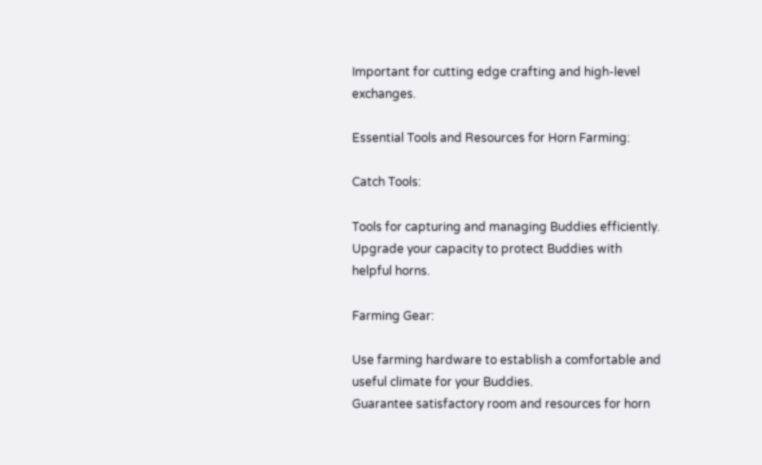Important for cutting edge crafting and high-level exchanges.

Essential Tools and Resources for Horn Farming:

Catch Tools:

Tools for capturing and managing Buddies efficiently.
Upgrade your capacity to protect Buddies with helpful horns.

Farming Gear:

Use farming hardware to establish a comfortable and useful climate for your Buddies.
Guarantee satisfactory room and resources for horn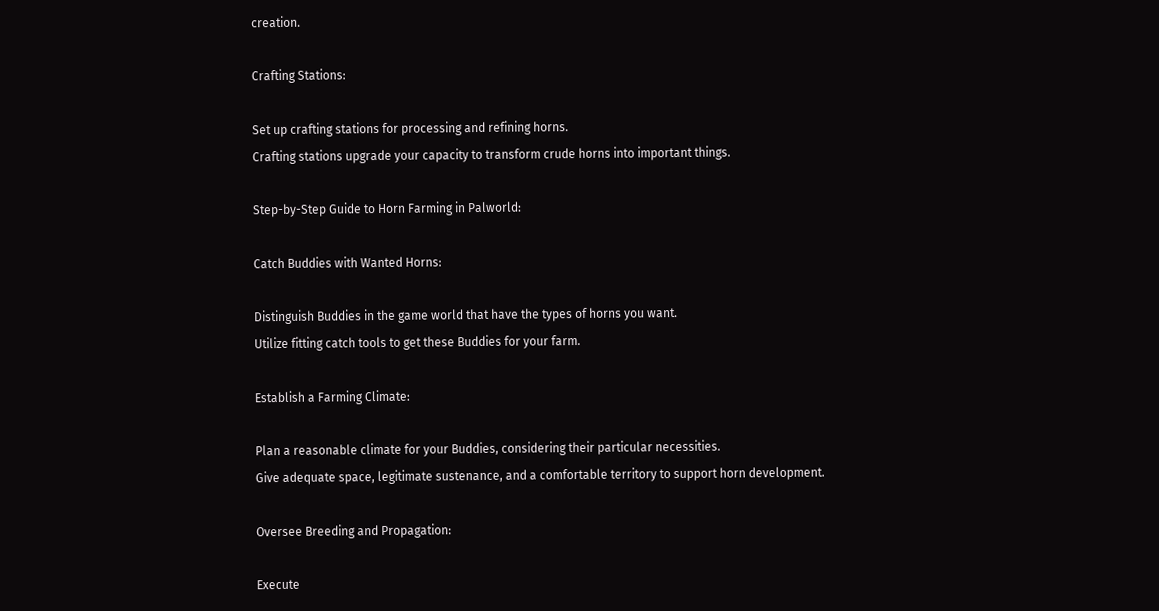creation.

Crafting Stations:

Set up crafting stations for processing and refining horns.
Crafting stations upgrade your capacity to transform crude horns into important things.

Step-by-Step Guide to Horn Farming in Palworld:

Catch Buddies with Wanted Horns:

Distinguish Buddies in the game world that have the types of horns you want.
Utilize fitting catch tools to get these Buddies for your farm.

Establish a Farming Climate:

Plan a reasonable climate for your Buddies, considering their particular necessities.
Give adequate space, legitimate sustenance, and a comfortable territory to support horn development.

Oversee Breeding and Propagation:

Execute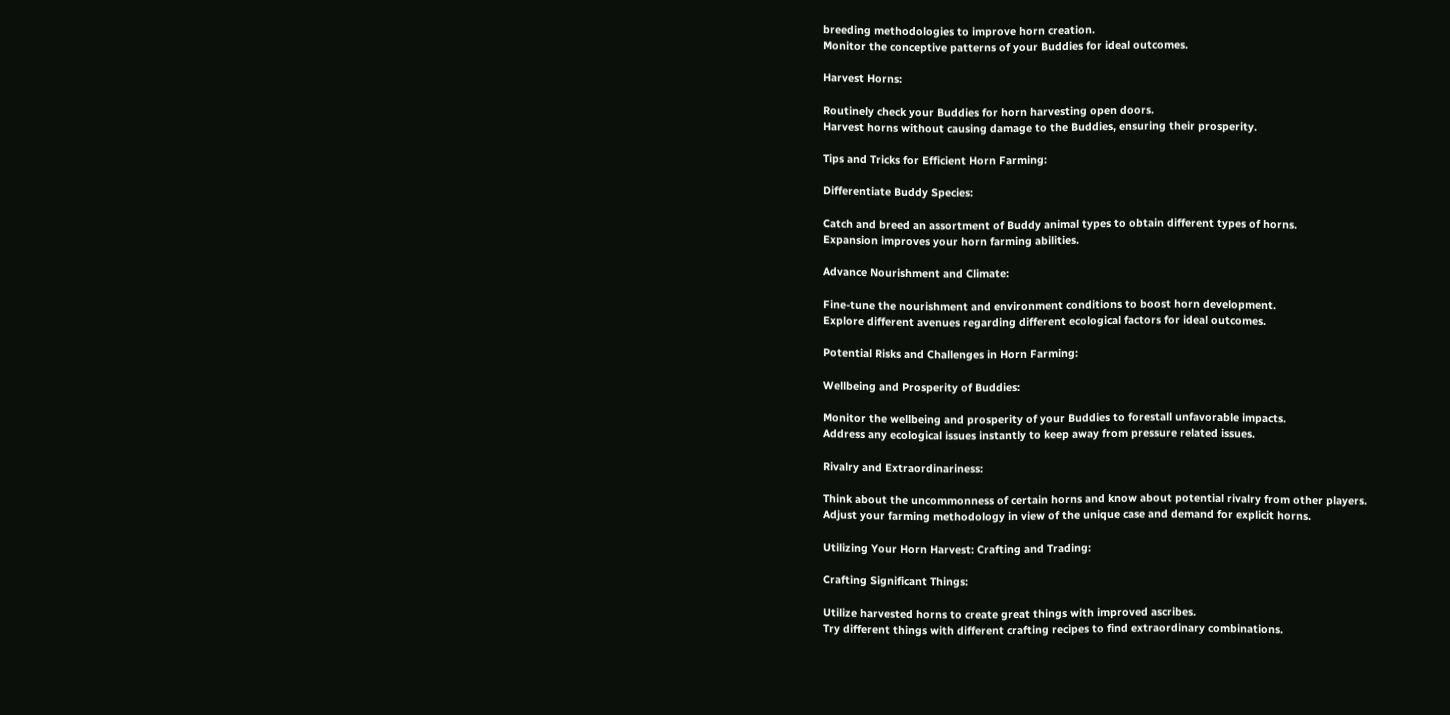breeding methodologies to improve horn creation.
Monitor the conceptive patterns of your Buddies for ideal outcomes.

Harvest Horns:

Routinely check your Buddies for horn harvesting open doors.
Harvest horns without causing damage to the Buddies, ensuring their prosperity.

Tips and Tricks for Efficient Horn Farming:

Differentiate Buddy Species:

Catch and breed an assortment of Buddy animal types to obtain different types of horns.
Expansion improves your horn farming abilities.

Advance Nourishment and Climate:

Fine-tune the nourishment and environment conditions to boost horn development.
Explore different avenues regarding different ecological factors for ideal outcomes.

Potential Risks and Challenges in Horn Farming:

Wellbeing and Prosperity of Buddies:

Monitor the wellbeing and prosperity of your Buddies to forestall unfavorable impacts.
Address any ecological issues instantly to keep away from pressure related issues.

Rivalry and Extraordinariness:

Think about the uncommonness of certain horns and know about potential rivalry from other players.
Adjust your farming methodology in view of the unique case and demand for explicit horns.

Utilizing Your Horn Harvest: Crafting and Trading:

Crafting Significant Things:

Utilize harvested horns to create great things with improved ascribes.
Try different things with different crafting recipes to find extraordinary combinations.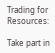Trading for Resources:

Take part in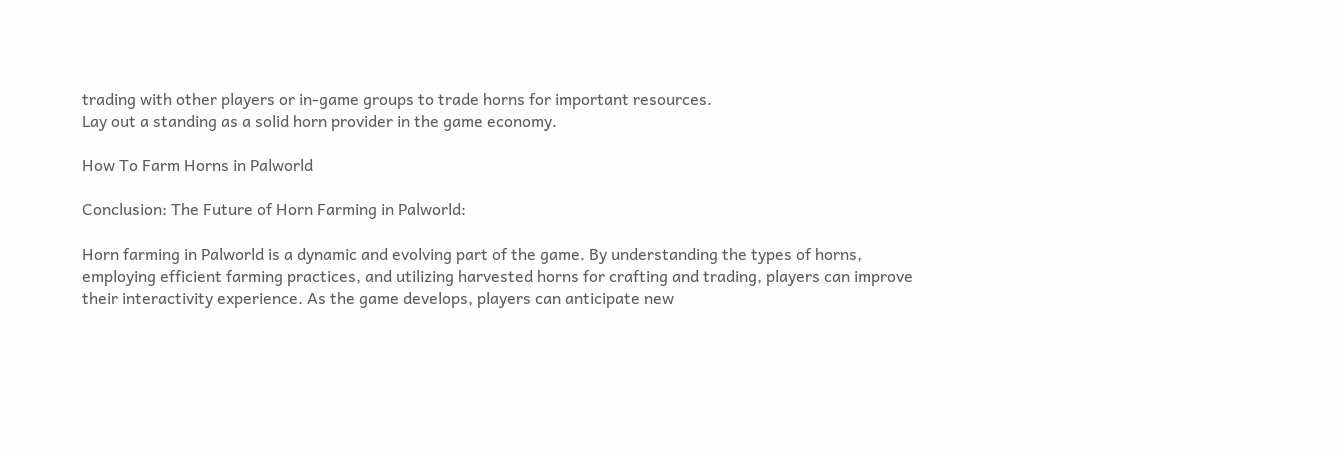trading with other players or in-game groups to trade horns for important resources.
Lay out a standing as a solid horn provider in the game economy.

How To Farm Horns in Palworld

Conclusion: The Future of Horn Farming in Palworld:

Horn farming in Palworld is a dynamic and evolving part of the game. By understanding the types of horns, employing efficient farming practices, and utilizing harvested horns for crafting and trading, players can improve their interactivity experience. As the game develops, players can anticipate new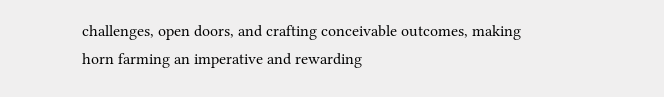challenges, open doors, and crafting conceivable outcomes, making horn farming an imperative and rewarding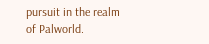pursuit in the realm of Palworld.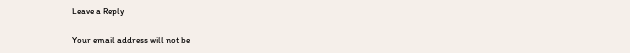Leave a Reply

Your email address will not be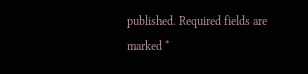published. Required fields are marked *